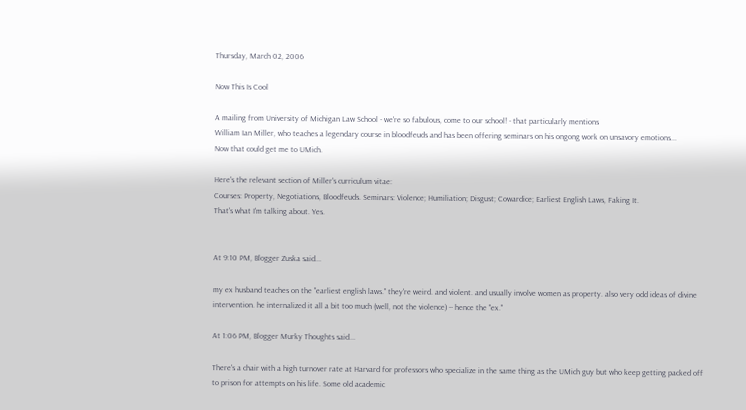Thursday, March 02, 2006

Now This Is Cool

A mailing from University of Michigan Law School - we're so fabulous, come to our school! - that particularly mentions
William Ian Miller, who teaches a legendary course in bloodfeuds and has been offering seminars on his ongong work on unsavory emotions...
Now that could get me to UMich.

Here's the relevant section of Miller's curriculum vitae:
Courses: Property, Negotiations, Bloodfeuds. Seminars: Violence; Humiliation; Disgust; Cowardice; Earliest English Laws, Faking It.
That's what I'm talking about. Yes.


At 9:10 PM, Blogger Zuska said...

my ex husband teaches on the "earliest english laws." they're weird. and violent. and usually involve women as property. also very odd ideas of divine intervention. he internalized it all a bit too much (well, not the violence) -- hence the "ex."

At 1:06 PM, Blogger Murky Thoughts said...

There's a chair with a high turnover rate at Harvard for professors who specialize in the same thing as the UMich guy but who keep getting packed off to prison for attempts on his life. Some old academic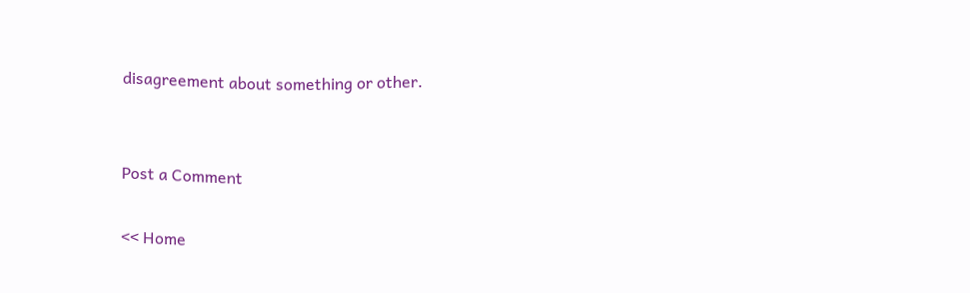disagreement about something or other.


Post a Comment

<< Home